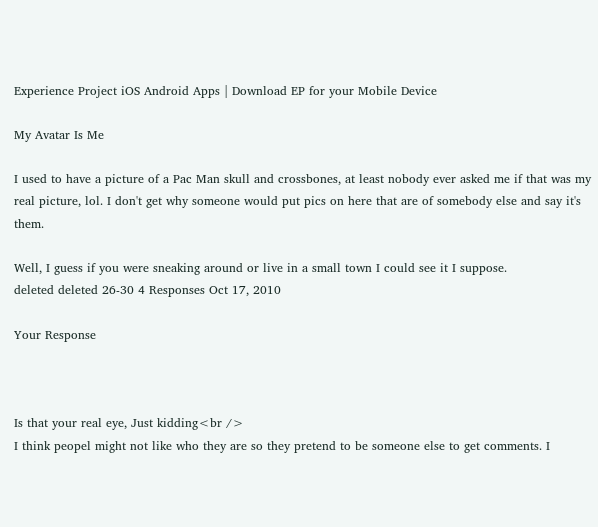Experience Project iOS Android Apps | Download EP for your Mobile Device

My Avatar Is Me

I used to have a picture of a Pac Man skull and crossbones, at least nobody ever asked me if that was my real picture, lol. I don't get why someone would put pics on here that are of somebody else and say it's them.

Well, I guess if you were sneaking around or live in a small town I could see it I suppose.
deleted deleted 26-30 4 Responses Oct 17, 2010

Your Response



Is that your real eye, Just kidding<br />
I think peopel might not like who they are so they pretend to be someone else to get comments. I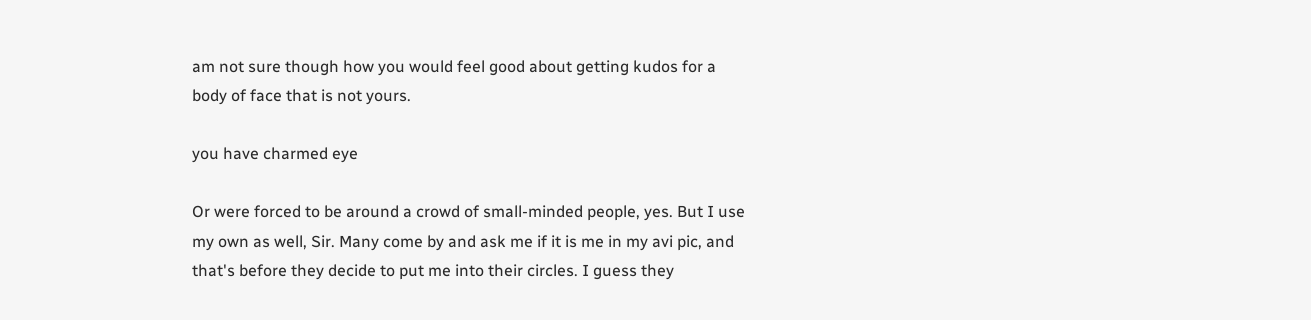am not sure though how you would feel good about getting kudos for a body of face that is not yours.

you have charmed eye

Or were forced to be around a crowd of small-minded people, yes. But I use my own as well, Sir. Many come by and ask me if it is me in my avi pic, and that's before they decide to put me into their circles. I guess they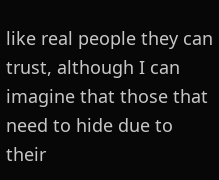like real people they can trust, although I can imagine that those that need to hide due to their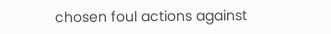chosen foul actions against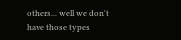others... well we don't have those types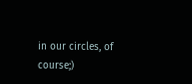in our circles, of course;)